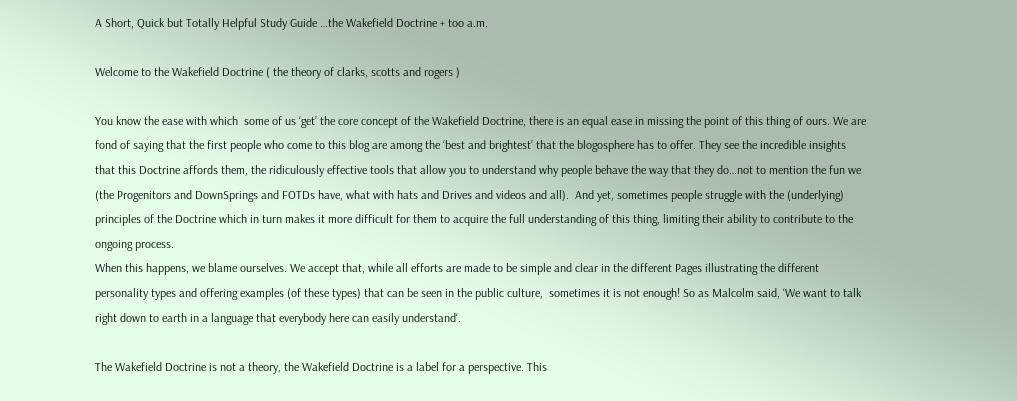A Short, Quick but Totally Helpful Study Guide …the Wakefield Doctrine + too a.m.

Welcome to the Wakefield Doctrine ( the theory of clarks, scotts and rogers )

You know the ease with which  some of us ‘get’ the core concept of the Wakefield Doctrine, there is an equal ease in missing the point of this thing of ours. We are fond of saying that the first people who come to this blog are among the ‘best and brightest’ that the blogosphere has to offer. They see the incredible insights that this Doctrine affords them, the ridiculously effective tools that allow you to understand why people behave the way that they do…not to mention the fun we (the Progenitors and DownSprings and FOTDs have, what with hats and Drives and videos and all).  And yet, sometimes people struggle with the (underlying) principles of the Doctrine which in turn makes it more difficult for them to acquire the full understanding of this thing, limiting their ability to contribute to the ongoing process.
When this happens, we blame ourselves. We accept that, while all efforts are made to be simple and clear in the different Pages illustrating the different personality types and offering examples (of these types) that can be seen in the public culture,  sometimes it is not enough! So as Malcolm said, ‘We want to talk right down to earth in a language that everybody here can easily understand‘.

The Wakefield Doctrine is not a theory, the Wakefield Doctrine is a label for a perspective. This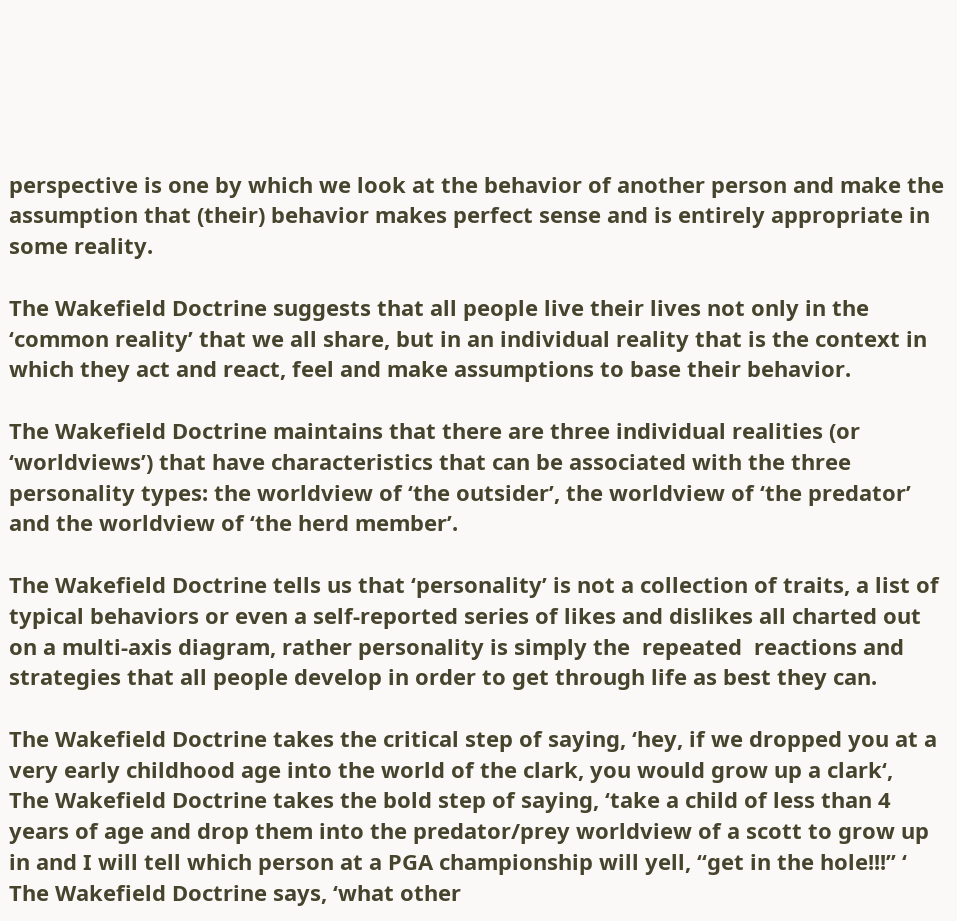perspective is one by which we look at the behavior of another person and make the assumption that (their) behavior makes perfect sense and is entirely appropriate in some reality.

The Wakefield Doctrine suggests that all people live their lives not only in the ‘common reality’ that we all share, but in an individual reality that is the context in which they act and react, feel and make assumptions to base their behavior.

The Wakefield Doctrine maintains that there are three individual realities (or ‘worldviews’) that have characteristics that can be associated with the three personality types: the worldview of ‘the outsider’, the worldview of ‘the predator’ and the worldview of ‘the herd member’.

The Wakefield Doctrine tells us that ‘personality’ is not a collection of traits, a list of typical behaviors or even a self-reported series of likes and dislikes all charted out on a multi-axis diagram, rather personality is simply the  repeated  reactions and strategies that all people develop in order to get through life as best they can.

The Wakefield Doctrine takes the critical step of saying, ‘hey, if we dropped you at a very early childhood age into the world of the clark, you would grow up a clark‘,
The Wakefield Doctrine takes the bold step of saying, ‘take a child of less than 4 years of age and drop them into the predator/prey worldview of a scott to grow up in and I will tell which person at a PGA championship will yell, “get in the hole!!!” ‘
The Wakefield Doctrine says, ‘what other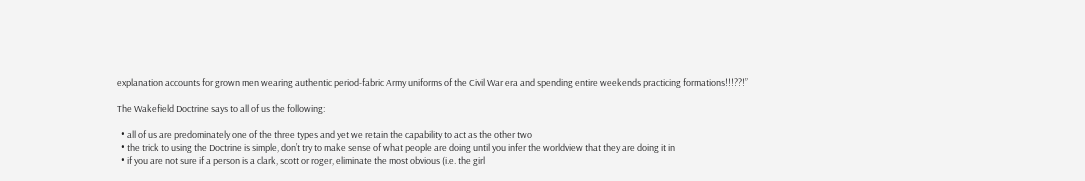explanation accounts for grown men wearing authentic period-fabric Army uniforms of the Civil War era and spending entire weekends practicing formations!!!??!”

The Wakefield Doctrine says to all of us the following:

  • all of us are predominately one of the three types and yet we retain the capability to act as the other two
  • the trick to using the Doctrine is simple, don’t try to make sense of what people are doing until you infer the worldview that they are doing it in
  • if you are not sure if a person is a clark, scott or roger, eliminate the most obvious (i.e. the girl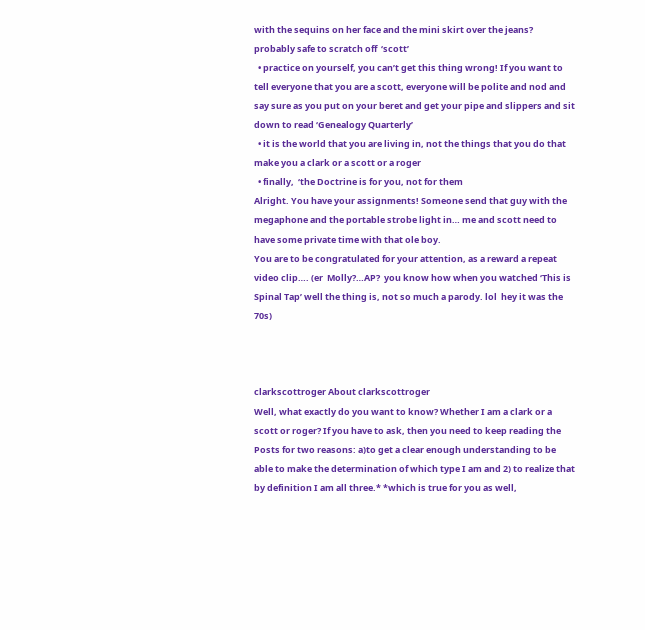with the sequins on her face and the mini skirt over the jeans? probably safe to scratch off  ‘scott’
  • practice on yourself, you can’t get this thing wrong! If you want to tell everyone that you are a scott, everyone will be polite and nod and say sure as you put on your beret and get your pipe and slippers and sit down to read ‘Genealogy Quarterly’
  • it is the world that you are living in, not the things that you do that make you a clark or a scott or a roger
  • finally,  ‘the Doctrine is for you, not for them
Alright. You have your assignments! Someone send that guy with the megaphone and the portable strobe light in… me and scott need to have some private time with that ole boy.
You are to be congratulated for your attention, as a reward a repeat video clip…. (er  Molly?…AP?  you know how when you watched ‘This is Spinal Tap’ well the thing is, not so much a parody. lol  hey it was the 70s)



clarkscottroger About clarkscottroger
Well, what exactly do you want to know? Whether I am a clark or a scott or roger? If you have to ask, then you need to keep reading the Posts for two reasons: a)to get a clear enough understanding to be able to make the determination of which type I am and 2) to realize that by definition I am all three.* *which is true for you as well,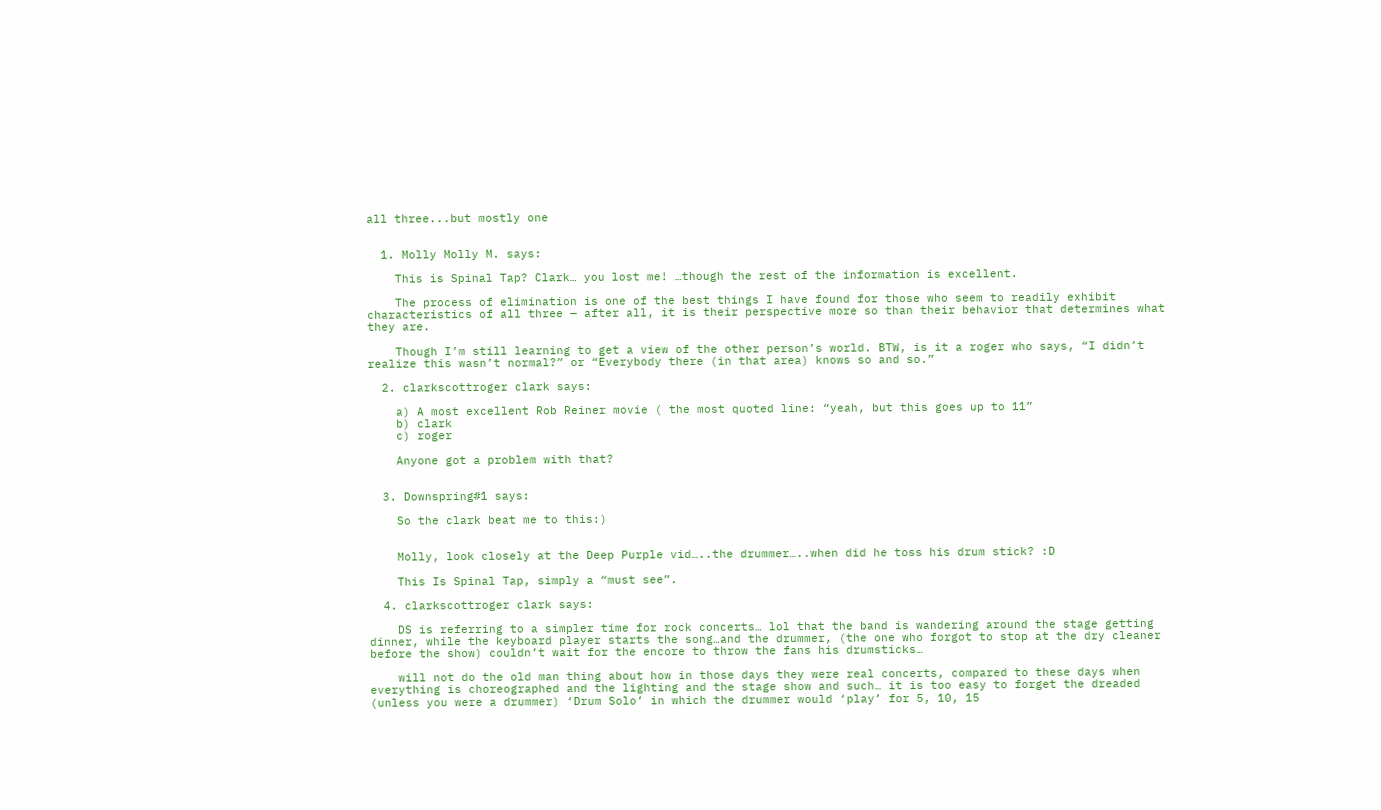all three...but mostly one


  1. Molly Molly M. says:

    This is Spinal Tap? Clark… you lost me! …though the rest of the information is excellent.

    The process of elimination is one of the best things I have found for those who seem to readily exhibit characteristics of all three — after all, it is their perspective more so than their behavior that determines what they are.

    Though I’m still learning to get a view of the other person’s world. BTW, is it a roger who says, “I didn’t realize this wasn’t normal?” or “Everybody there (in that area) knows so and so.”

  2. clarkscottroger clark says:

    a) A most excellent Rob Reiner movie ( the most quoted line: “yeah, but this goes up to 11”
    b) clark
    c) roger

    Anyone got a problem with that?


  3. Downspring#1 says:

    So the clark beat me to this:)


    Molly, look closely at the Deep Purple vid…..the drummer…..when did he toss his drum stick? :D

    This Is Spinal Tap, simply a “must see”.

  4. clarkscottroger clark says:

    DS is referring to a simpler time for rock concerts… lol that the band is wandering around the stage getting dinner, while the keyboard player starts the song…and the drummer, (the one who forgot to stop at the dry cleaner before the show) couldn’t wait for the encore to throw the fans his drumsticks…

    will not do the old man thing about how in those days they were real concerts, compared to these days when everything is choreographed and the lighting and the stage show and such… it is too easy to forget the dreaded (unless you were a drummer) ‘Drum Solo’ in which the drummer would ‘play’ for 5, 10, 15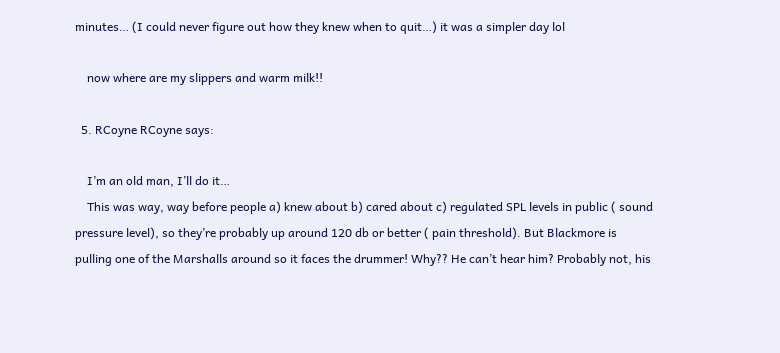minutes… (I could never figure out how they knew when to quit…) it was a simpler day lol

    now where are my slippers and warm milk!!

  5. RCoyne RCoyne says:

    I’m an old man, I’ll do it…
    This was way, way before people a) knew about b) cared about c) regulated SPL levels in public ( sound pressure level), so they’re probably up around 120 db or better ( pain threshold). But Blackmore is pulling one of the Marshalls around so it faces the drummer! Why?? He can’t hear him? Probably not, his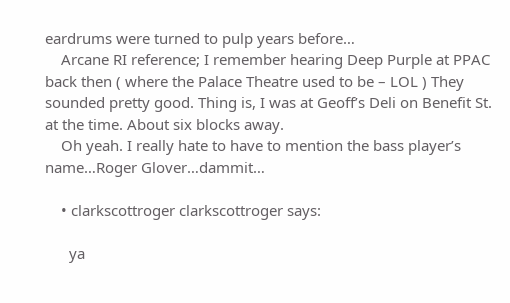eardrums were turned to pulp years before…
    Arcane RI reference; I remember hearing Deep Purple at PPAC back then ( where the Palace Theatre used to be – LOL ) They sounded pretty good. Thing is, I was at Geoff’s Deli on Benefit St. at the time. About six blocks away.
    Oh yeah. I really hate to have to mention the bass player’s name…Roger Glover…dammit…

    • clarkscottroger clarkscottroger says:

      ya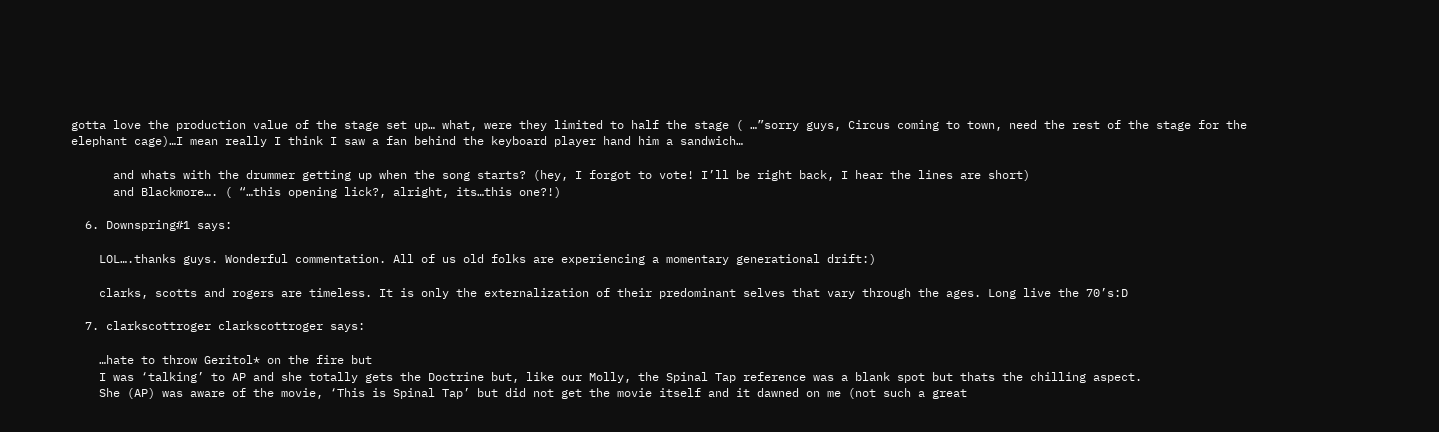gotta love the production value of the stage set up… what, were they limited to half the stage ( …”sorry guys, Circus coming to town, need the rest of the stage for the elephant cage)…I mean really I think I saw a fan behind the keyboard player hand him a sandwich…

      and whats with the drummer getting up when the song starts? (hey, I forgot to vote! I’ll be right back, I hear the lines are short)
      and Blackmore…. ( “…this opening lick?, alright, its…this one?!)

  6. Downspring#1 says:

    LOL….thanks guys. Wonderful commentation. All of us old folks are experiencing a momentary generational drift:)

    clarks, scotts and rogers are timeless. It is only the externalization of their predominant selves that vary through the ages. Long live the 70’s:D

  7. clarkscottroger clarkscottroger says:

    …hate to throw Geritol* on the fire but
    I was ‘talking’ to AP and she totally gets the Doctrine but, like our Molly, the Spinal Tap reference was a blank spot but thats the chilling aspect.
    She (AP) was aware of the movie, ‘This is Spinal Tap’ but did not get the movie itself and it dawned on me (not such a great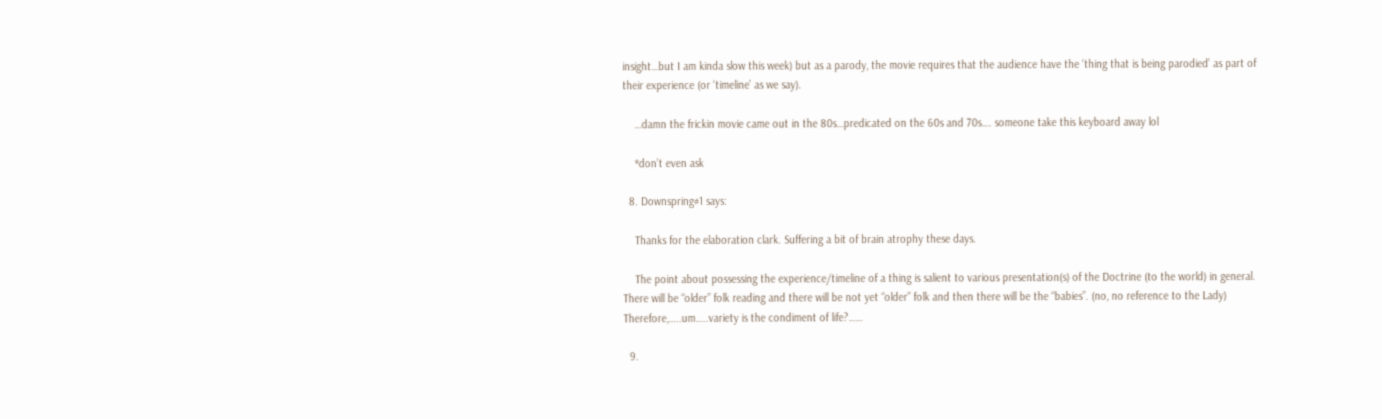insight…but I am kinda slow this week) but as a parody, the movie requires that the audience have the ‘thing that is being parodied’ as part of their experience (or ‘timeline’ as we say).

    …damn the frickin movie came out in the 80s…predicated on the 60s and 70s…. someone take this keyboard away lol

    *don’t even ask

  8. Downspring#1 says:

    Thanks for the elaboration clark. Suffering a bit of brain atrophy these days.

    The point about possessing the experience/timeline of a thing is salient to various presentation(s) of the Doctrine (to the world) in general. There will be “older” folk reading and there will be not yet “older” folk and then there will be the “babies”. (no, no reference to the Lady) Therefore,…..um…..variety is the condiment of life?……

  9.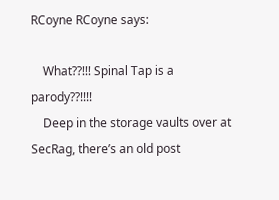RCoyne RCoyne says:

    What??!!! Spinal Tap is a parody??!!!!
    Deep in the storage vaults over at SecRag, there’s an old post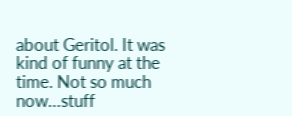about Geritol. It was kind of funny at the time. Not so much now…stuff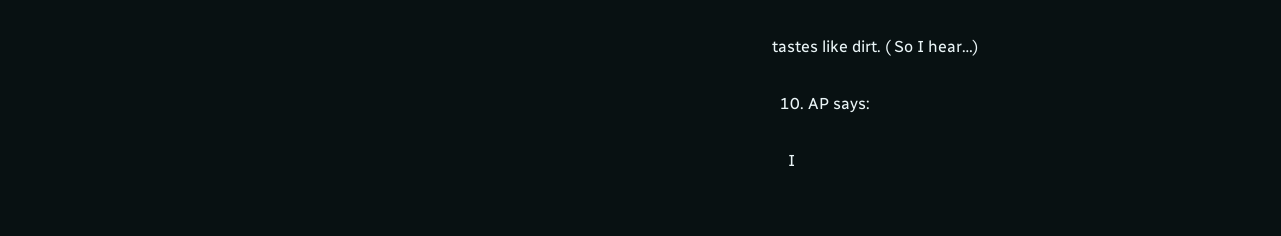tastes like dirt. ( So I hear…)

  10. AP says:

    I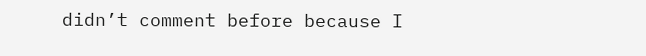didn’t comment before because I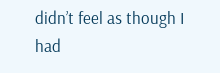didn’t feel as though I had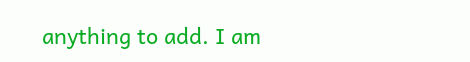anything to add. I am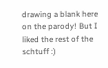drawing a blank here on the parody! But I liked the rest of the schtuff :)